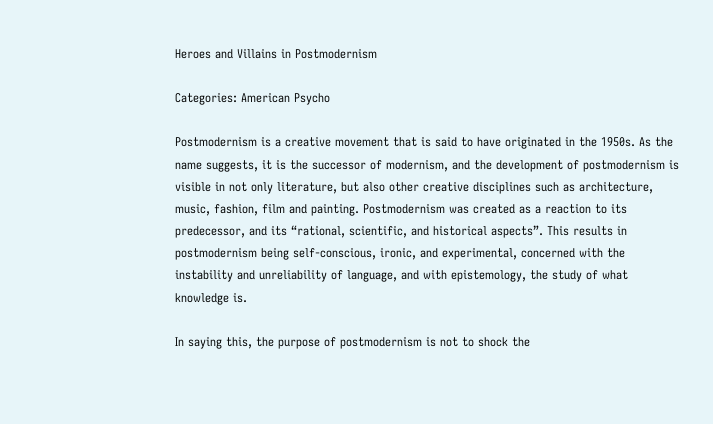Heroes and Villains in Postmodernism

Categories: American Psycho

Postmodernism is a creative movement that is said to have originated in the 1950s. As the name suggests, it is the successor of modernism, and the development of postmodernism is visible in not only literature, but also other creative disciplines such as architecture, music, fashion, film and painting. Postmodernism was created as a reaction to its predecessor, and its “rational, scientific, and historical aspects”. This results in postmodernism being self-conscious, ironic, and experimental, concerned with the instability and unreliability of language, and with epistemology, the study of what knowledge is.

In saying this, the purpose of postmodernism is not to shock the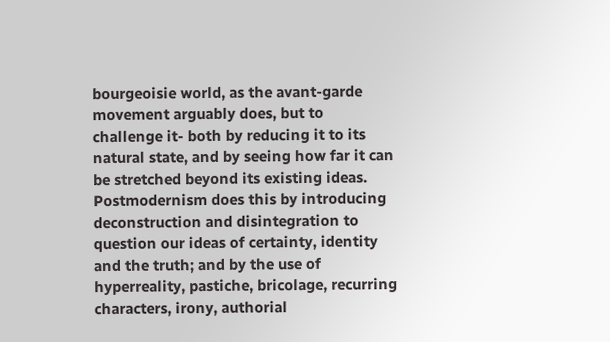bourgeoisie world, as the avant-garde movement arguably does, but to challenge it- both by reducing it to its natural state, and by seeing how far it can be stretched beyond its existing ideas. Postmodernism does this by introducing deconstruction and disintegration to question our ideas of certainty, identity and the truth; and by the use of hyperreality, pastiche, bricolage, recurring characters, irony, authorial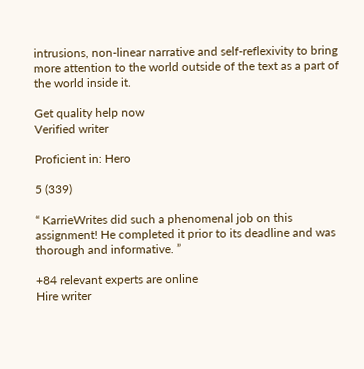intrusions, non-linear narrative and self-reflexivity to bring more attention to the world outside of the text as a part of the world inside it.

Get quality help now
Verified writer

Proficient in: Hero

5 (339)

“ KarrieWrites did such a phenomenal job on this assignment! He completed it prior to its deadline and was thorough and informative. ”

+84 relevant experts are online
Hire writer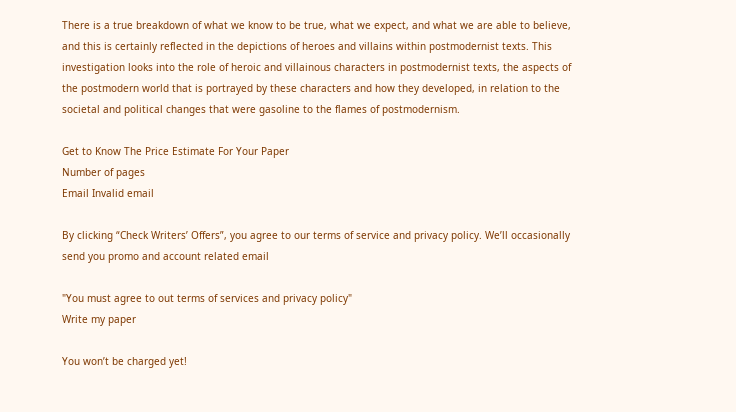There is a true breakdown of what we know to be true, what we expect, and what we are able to believe, and this is certainly reflected in the depictions of heroes and villains within postmodernist texts. This investigation looks into the role of heroic and villainous characters in postmodernist texts, the aspects of the postmodern world that is portrayed by these characters and how they developed, in relation to the societal and political changes that were gasoline to the flames of postmodernism.

Get to Know The Price Estimate For Your Paper
Number of pages
Email Invalid email

By clicking “Check Writers’ Offers”, you agree to our terms of service and privacy policy. We’ll occasionally send you promo and account related email

"You must agree to out terms of services and privacy policy"
Write my paper

You won’t be charged yet!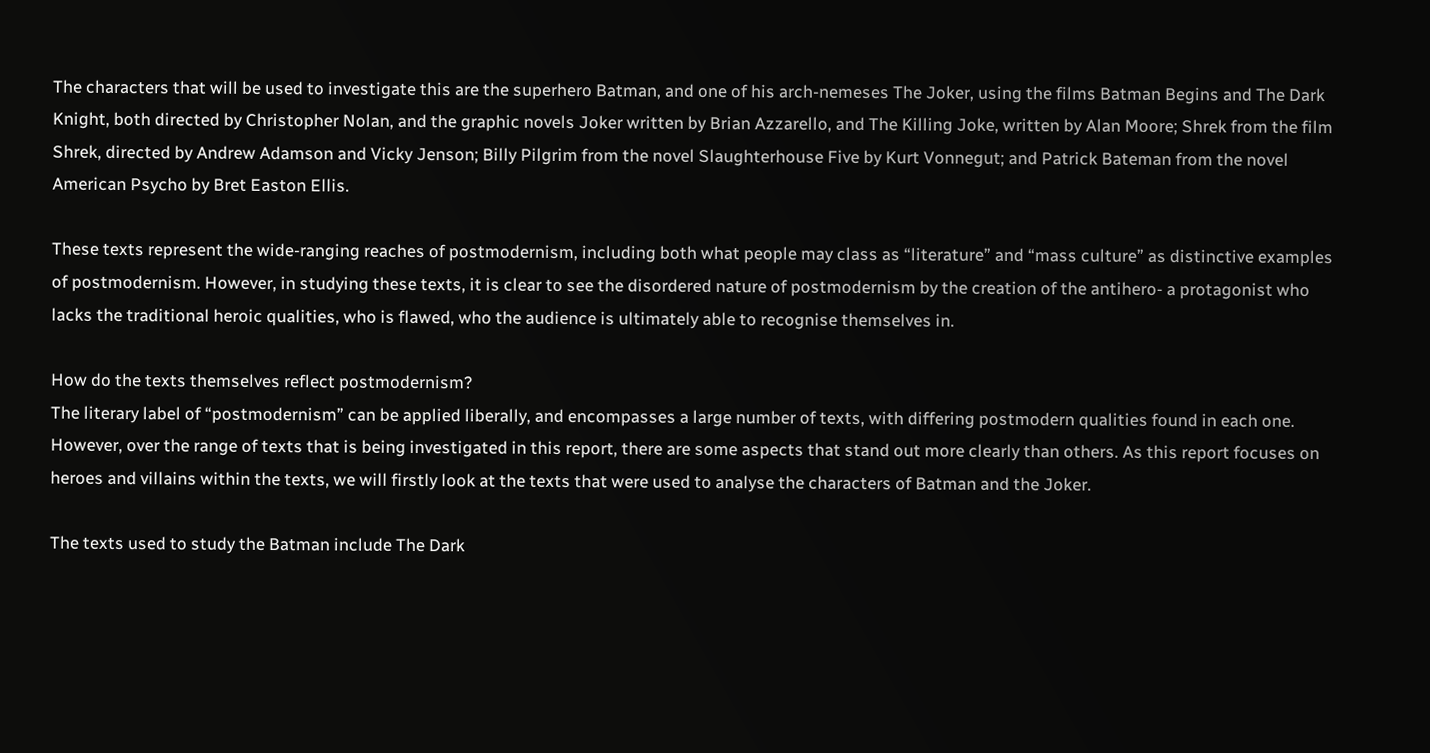The characters that will be used to investigate this are the superhero Batman, and one of his arch-nemeses The Joker, using the films Batman Begins and The Dark Knight, both directed by Christopher Nolan, and the graphic novels Joker written by Brian Azzarello, and The Killing Joke, written by Alan Moore; Shrek from the film Shrek, directed by Andrew Adamson and Vicky Jenson; Billy Pilgrim from the novel Slaughterhouse Five by Kurt Vonnegut; and Patrick Bateman from the novel American Psycho by Bret Easton Ellis.

These texts represent the wide-ranging reaches of postmodernism, including both what people may class as “literature” and “mass culture” as distinctive examples of postmodernism. However, in studying these texts, it is clear to see the disordered nature of postmodernism by the creation of the antihero- a protagonist who lacks the traditional heroic qualities, who is flawed, who the audience is ultimately able to recognise themselves in.

How do the texts themselves reflect postmodernism?
The literary label of “postmodernism” can be applied liberally, and encompasses a large number of texts, with differing postmodern qualities found in each one. However, over the range of texts that is being investigated in this report, there are some aspects that stand out more clearly than others. As this report focuses on heroes and villains within the texts, we will firstly look at the texts that were used to analyse the characters of Batman and the Joker.

The texts used to study the Batman include The Dark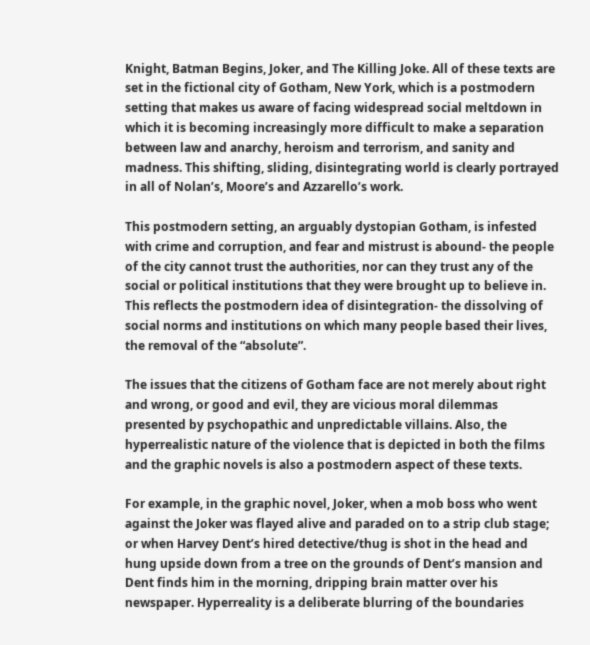Knight, Batman Begins, Joker, and The Killing Joke. All of these texts are set in the fictional city of Gotham, New York, which is a postmodern setting that makes us aware of facing widespread social meltdown in which it is becoming increasingly more difficult to make a separation between law and anarchy, heroism and terrorism, and sanity and madness. This shifting, sliding, disintegrating world is clearly portrayed in all of Nolan’s, Moore’s and Azzarello’s work.

This postmodern setting, an arguably dystopian Gotham, is infested with crime and corruption, and fear and mistrust is abound- the people of the city cannot trust the authorities, nor can they trust any of the social or political institutions that they were brought up to believe in. This reflects the postmodern idea of disintegration- the dissolving of social norms and institutions on which many people based their lives, the removal of the “absolute”.

The issues that the citizens of Gotham face are not merely about right and wrong, or good and evil, they are vicious moral dilemmas presented by psychopathic and unpredictable villains. Also, the hyperrealistic nature of the violence that is depicted in both the films and the graphic novels is also a postmodern aspect of these texts.

For example, in the graphic novel, Joker, when a mob boss who went against the Joker was flayed alive and paraded on to a strip club stage; or when Harvey Dent’s hired detective/thug is shot in the head and hung upside down from a tree on the grounds of Dent’s mansion and Dent finds him in the morning, dripping brain matter over his newspaper. Hyperreality is a deliberate blurring of the boundaries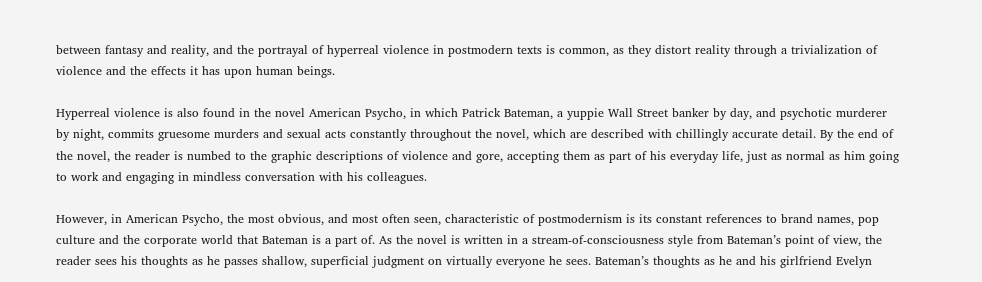between fantasy and reality, and the portrayal of hyperreal violence in postmodern texts is common, as they distort reality through a trivialization of violence and the effects it has upon human beings.

Hyperreal violence is also found in the novel American Psycho, in which Patrick Bateman, a yuppie Wall Street banker by day, and psychotic murderer by night, commits gruesome murders and sexual acts constantly throughout the novel, which are described with chillingly accurate detail. By the end of the novel, the reader is numbed to the graphic descriptions of violence and gore, accepting them as part of his everyday life, just as normal as him going to work and engaging in mindless conversation with his colleagues.

However, in American Psycho, the most obvious, and most often seen, characteristic of postmodernism is its constant references to brand names, pop culture and the corporate world that Bateman is a part of. As the novel is written in a stream-of-consciousness style from Bateman’s point of view, the reader sees his thoughts as he passes shallow, superficial judgment on virtually everyone he sees. Bateman’s thoughts as he and his girlfriend Evelyn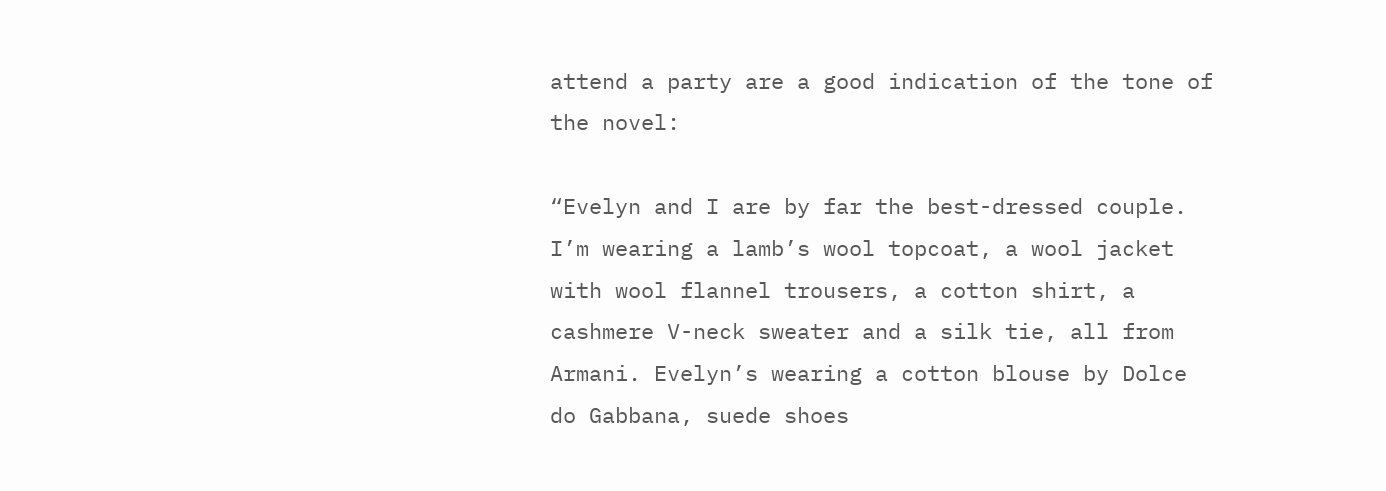attend a party are a good indication of the tone of the novel:

“Evelyn and I are by far the best-dressed couple. I’m wearing a lamb’s wool topcoat, a wool jacket with wool flannel trousers, a cotton shirt, a cashmere V-neck sweater and a silk tie, all from Armani. Evelyn’s wearing a cotton blouse by Dolce do Gabbana, suede shoes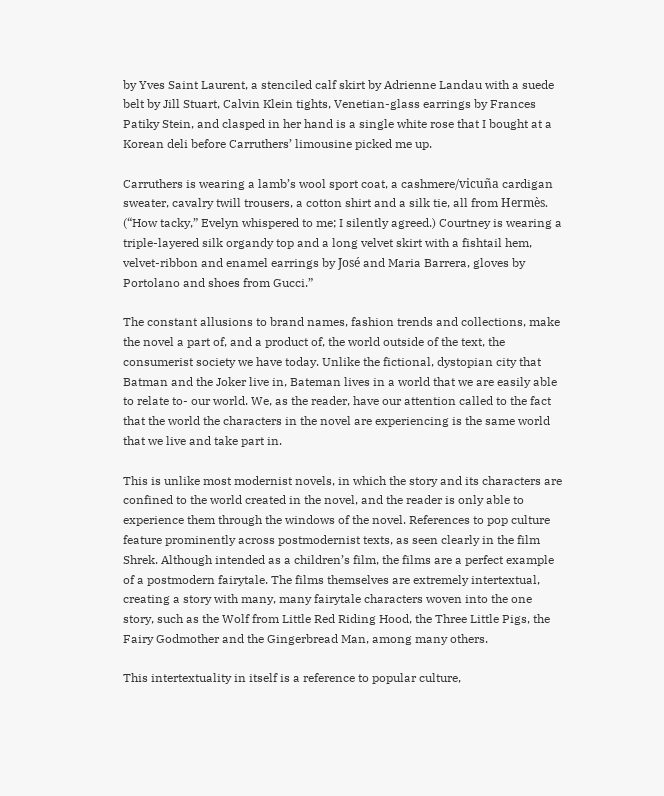by Yves Saint Laurent, a stenciled calf skirt by Adrienne Landau with a suede belt by Jill Stuart, Calvin Klein tights, Venetian-glass earrings by Frances Patiky Stein, and clasped in her hand is a single white rose that I bought at a Korean deli before Carruthers’ limousine picked me up.

Carruthers is wearing a lamb’s wool sport coat, a cashmere/vicuña cardigan sweater, cavalry twill trousers, a cotton shirt and a silk tie, all from Hermès. (“How tacky,” Evelyn whispered to me; I silently agreed.) Courtney is wearing a triple-layered silk organdy top and a long velvet skirt with a fishtail hem, velvet-ribbon and enamel earrings by José and Maria Barrera, gloves by Portolano and shoes from Gucci.”

The constant allusions to brand names, fashion trends and collections, make the novel a part of, and a product of, the world outside of the text, the consumerist society we have today. Unlike the fictional, dystopian city that Batman and the Joker live in, Bateman lives in a world that we are easily able to relate to- our world. We, as the reader, have our attention called to the fact that the world the characters in the novel are experiencing is the same world that we live and take part in.

This is unlike most modernist novels, in which the story and its characters are confined to the world created in the novel, and the reader is only able to experience them through the windows of the novel. References to pop culture feature prominently across postmodernist texts, as seen clearly in the film Shrek. Although intended as a children’s film, the films are a perfect example of a postmodern fairytale. The films themselves are extremely intertextual, creating a story with many, many fairytale characters woven into the one story, such as the Wolf from Little Red Riding Hood, the Three Little Pigs, the Fairy Godmother and the Gingerbread Man, among many others.

This intertextuality in itself is a reference to popular culture,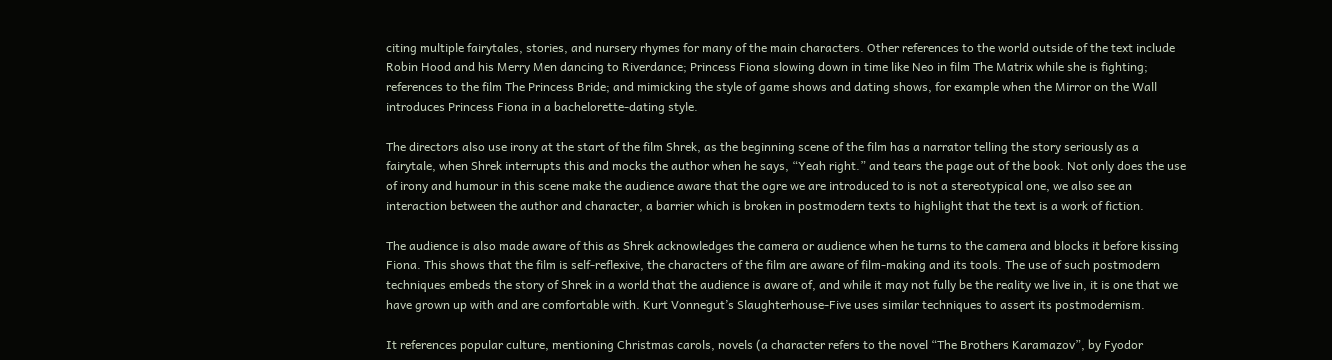citing multiple fairytales, stories, and nursery rhymes for many of the main characters. Other references to the world outside of the text include Robin Hood and his Merry Men dancing to Riverdance; Princess Fiona slowing down in time like Neo in film The Matrix while she is fighting; references to the film The Princess Bride; and mimicking the style of game shows and dating shows, for example when the Mirror on the Wall introduces Princess Fiona in a bachelorette-dating style.

The directors also use irony at the start of the film Shrek, as the beginning scene of the film has a narrator telling the story seriously as a fairytale, when Shrek interrupts this and mocks the author when he says, “Yeah right.” and tears the page out of the book. Not only does the use of irony and humour in this scene make the audience aware that the ogre we are introduced to is not a stereotypical one, we also see an interaction between the author and character, a barrier which is broken in postmodern texts to highlight that the text is a work of fiction.

The audience is also made aware of this as Shrek acknowledges the camera or audience when he turns to the camera and blocks it before kissing Fiona. This shows that the film is self-reflexive, the characters of the film are aware of film-making and its tools. The use of such postmodern techniques embeds the story of Shrek in a world that the audience is aware of, and while it may not fully be the reality we live in, it is one that we have grown up with and are comfortable with. Kurt Vonnegut’s Slaughterhouse-Five uses similar techniques to assert its postmodernism.

It references popular culture, mentioning Christmas carols, novels (a character refers to the novel “The Brothers Karamazov”, by Fyodor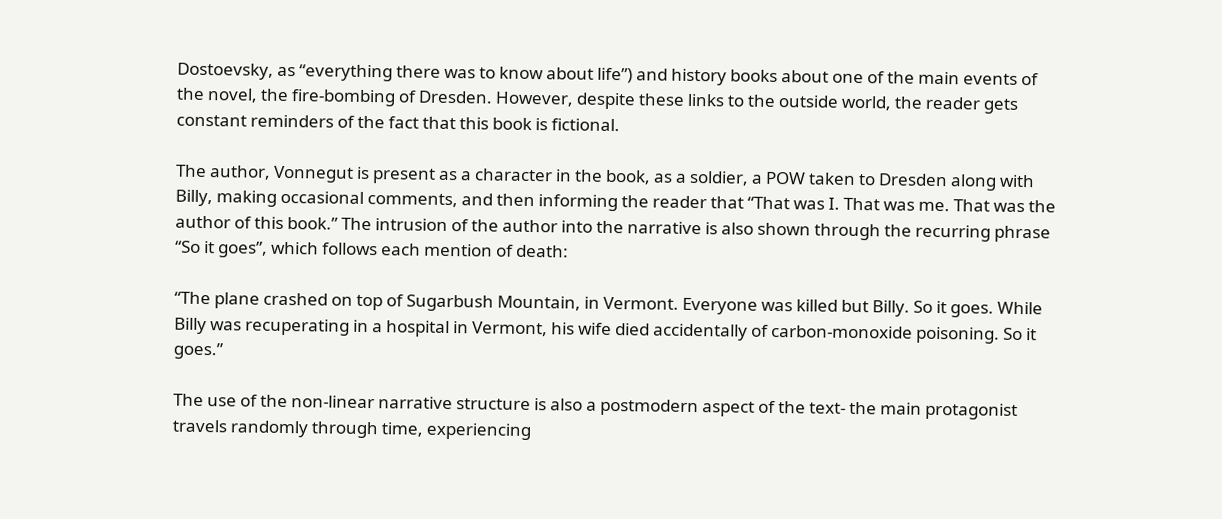Dostoevsky, as “everything there was to know about life”) and history books about one of the main events of the novel, the fire-bombing of Dresden. However, despite these links to the outside world, the reader gets constant reminders of the fact that this book is fictional.

The author, Vonnegut is present as a character in the book, as a soldier, a POW taken to Dresden along with Billy, making occasional comments, and then informing the reader that “That was I. That was me. That was the author of this book.” The intrusion of the author into the narrative is also shown through the recurring phrase “So it goes”, which follows each mention of death:

“The plane crashed on top of Sugarbush Mountain, in Vermont. Everyone was killed but Billy. So it goes. While Billy was recuperating in a hospital in Vermont, his wife died accidentally of carbon-monoxide poisoning. So it goes.”

The use of the non-linear narrative structure is also a postmodern aspect of the text- the main protagonist travels randomly through time, experiencing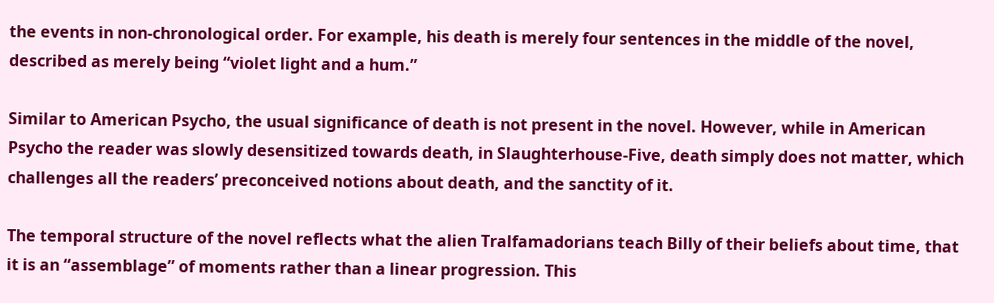the events in non-chronological order. For example, his death is merely four sentences in the middle of the novel, described as merely being “violet light and a hum.”

Similar to American Psycho, the usual significance of death is not present in the novel. However, while in American Psycho the reader was slowly desensitized towards death, in Slaughterhouse-Five, death simply does not matter, which challenges all the readers’ preconceived notions about death, and the sanctity of it.

The temporal structure of the novel reflects what the alien Tralfamadorians teach Billy of their beliefs about time, that it is an “assemblage” of moments rather than a linear progression. This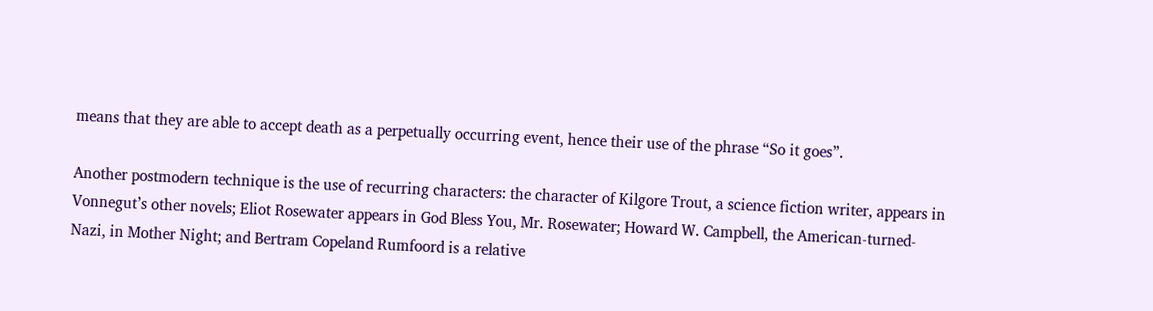means that they are able to accept death as a perpetually occurring event, hence their use of the phrase “So it goes”.

Another postmodern technique is the use of recurring characters: the character of Kilgore Trout, a science fiction writer, appears in Vonnegut’s other novels; Eliot Rosewater appears in God Bless You, Mr. Rosewater; Howard W. Campbell, the American-turned-Nazi, in Mother Night; and Bertram Copeland Rumfoord is a relative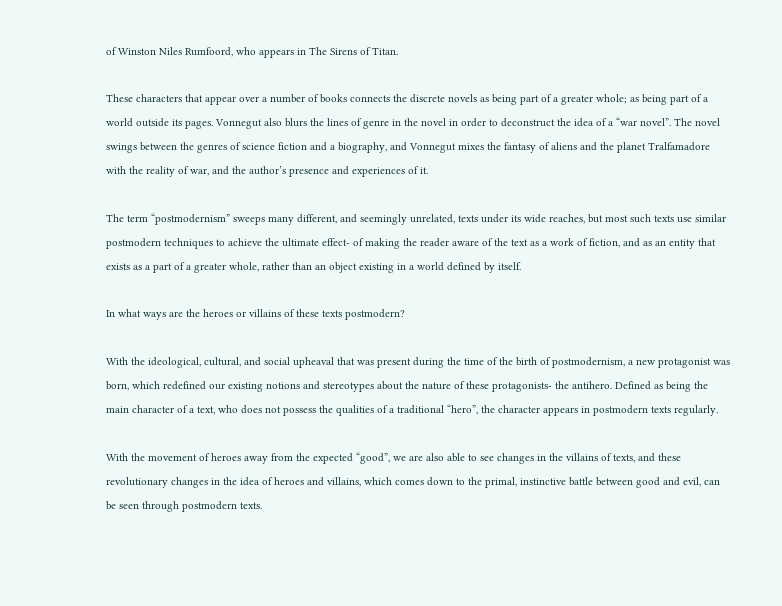of Winston Niles Rumfoord, who appears in The Sirens of Titan.

These characters that appear over a number of books connects the discrete novels as being part of a greater whole; as being part of a world outside its pages. Vonnegut also blurs the lines of genre in the novel in order to deconstruct the idea of a “war novel”. The novel swings between the genres of science fiction and a biography, and Vonnegut mixes the fantasy of aliens and the planet Tralfamadore with the reality of war, and the author’s presence and experiences of it.

The term “postmodernism” sweeps many different, and seemingly unrelated, texts under its wide reaches, but most such texts use similar postmodern techniques to achieve the ultimate effect- of making the reader aware of the text as a work of fiction, and as an entity that exists as a part of a greater whole, rather than an object existing in a world defined by itself.

In what ways are the heroes or villains of these texts postmodern?

With the ideological, cultural, and social upheaval that was present during the time of the birth of postmodernism, a new protagonist was born, which redefined our existing notions and stereotypes about the nature of these protagonists- the antihero. Defined as being the main character of a text, who does not possess the qualities of a traditional “hero”, the character appears in postmodern texts regularly.

With the movement of heroes away from the expected “good”, we are also able to see changes in the villains of texts, and these revolutionary changes in the idea of heroes and villains, which comes down to the primal, instinctive battle between good and evil, can be seen through postmodern texts.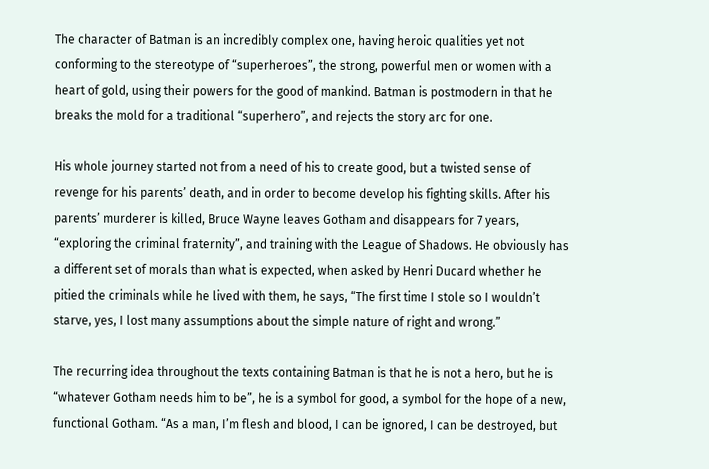The character of Batman is an incredibly complex one, having heroic qualities yet not conforming to the stereotype of “superheroes”, the strong, powerful men or women with a heart of gold, using their powers for the good of mankind. Batman is postmodern in that he breaks the mold for a traditional “superhero”, and rejects the story arc for one.

His whole journey started not from a need of his to create good, but a twisted sense of revenge for his parents’ death, and in order to become develop his fighting skills. After his parents’ murderer is killed, Bruce Wayne leaves Gotham and disappears for 7 years, “exploring the criminal fraternity”, and training with the League of Shadows. He obviously has a different set of morals than what is expected, when asked by Henri Ducard whether he pitied the criminals while he lived with them, he says, “The first time I stole so I wouldn’t starve, yes, I lost many assumptions about the simple nature of right and wrong.”

The recurring idea throughout the texts containing Batman is that he is not a hero, but he is “whatever Gotham needs him to be”, he is a symbol for good, a symbol for the hope of a new, functional Gotham. “As a man, I’m flesh and blood, I can be ignored, I can be destroyed, but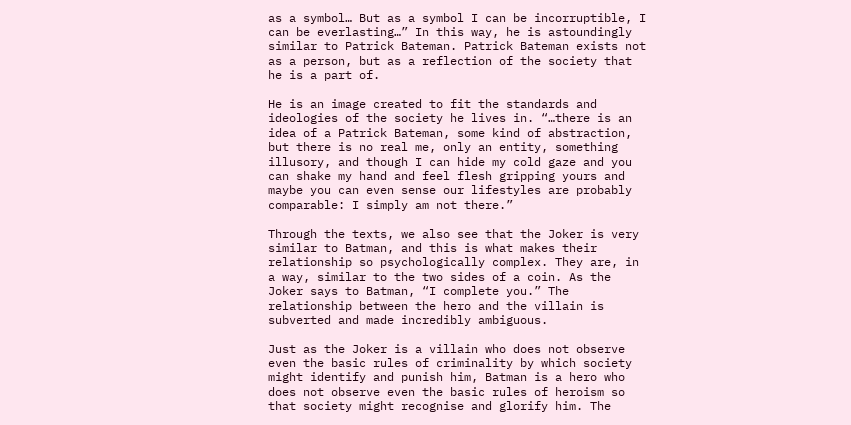as a symbol… But as a symbol I can be incorruptible, I can be everlasting…” In this way, he is astoundingly similar to Patrick Bateman. Patrick Bateman exists not as a person, but as a reflection of the society that he is a part of.

He is an image created to fit the standards and ideologies of the society he lives in. “…there is an idea of a Patrick Bateman, some kind of abstraction, but there is no real me, only an entity, something illusory, and though I can hide my cold gaze and you can shake my hand and feel flesh gripping yours and maybe you can even sense our lifestyles are probably comparable: I simply am not there.”

Through the texts, we also see that the Joker is very similar to Batman, and this is what makes their relationship so psychologically complex. They are, in a way, similar to the two sides of a coin. As the Joker says to Batman, “I complete you.” The relationship between the hero and the villain is subverted and made incredibly ambiguous.

Just as the Joker is a villain who does not observe even the basic rules of criminality by which society might identify and punish him, Batman is a hero who does not observe even the basic rules of heroism so that society might recognise and glorify him. The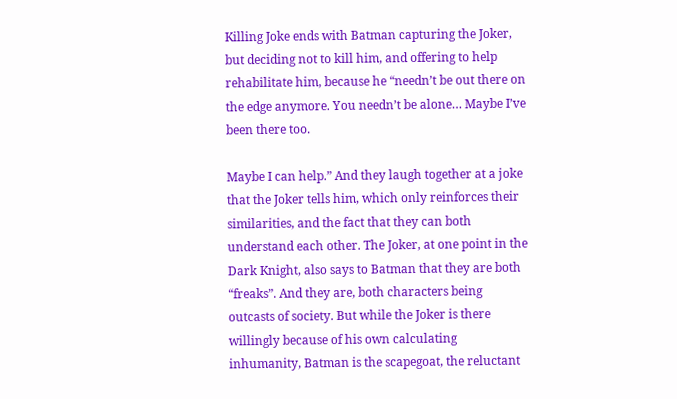Killing Joke ends with Batman capturing the Joker, but deciding not to kill him, and offering to help rehabilitate him, because he “needn’t be out there on the edge anymore. You needn’t be alone… Maybe I’ve been there too.

Maybe I can help.” And they laugh together at a joke that the Joker tells him, which only reinforces their similarities, and the fact that they can both understand each other. The Joker, at one point in the Dark Knight, also says to Batman that they are both “freaks”. And they are, both characters being outcasts of society. But while the Joker is there willingly because of his own calculating inhumanity, Batman is the scapegoat, the reluctant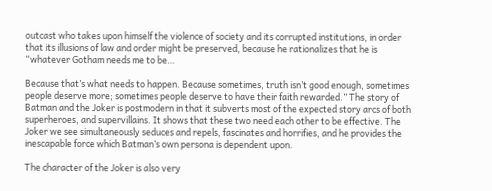outcast who takes upon himself the violence of society and its corrupted institutions, in order that its illusions of law and order might be preserved, because he rationalizes that he is “whatever Gotham needs me to be…

Because that’s what needs to happen. Because sometimes, truth isn’t good enough, sometimes people deserve more; sometimes people deserve to have their faith rewarded.” The story of Batman and the Joker is postmodern in that it subverts most of the expected story arcs of both superheroes, and supervillains. It shows that these two need each other to be effective. The Joker we see simultaneously seduces and repels, fascinates and horrifies, and he provides the inescapable force which Batman’s own persona is dependent upon.

The character of the Joker is also very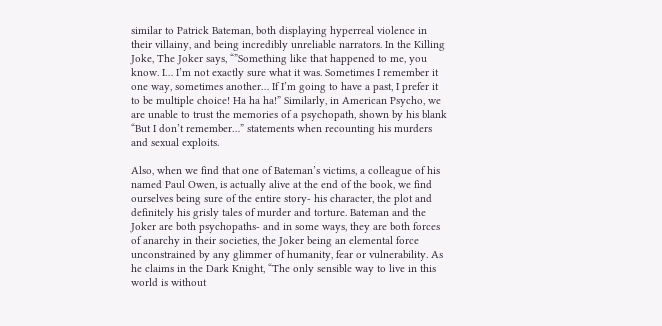similar to Patrick Bateman, both displaying hyperreal violence in their villainy, and being incredibly unreliable narrators. In the Killing Joke, The Joker says, “”Something like that happened to me, you know. I… I’m not exactly sure what it was. Sometimes I remember it one way, sometimes another… If I’m going to have a past, I prefer it to be multiple choice! Ha ha ha!” Similarly, in American Psycho, we are unable to trust the memories of a psychopath, shown by his blank “But I don’t remember…” statements when recounting his murders and sexual exploits.

Also, when we find that one of Bateman’s victims, a colleague of his named Paul Owen, is actually alive at the end of the book, we find ourselves being sure of the entire story- his character, the plot and definitely his grisly tales of murder and torture. Bateman and the Joker are both psychopaths- and in some ways, they are both forces of anarchy in their societies, the Joker being an elemental force unconstrained by any glimmer of humanity, fear or vulnerability. As he claims in the Dark Knight, “The only sensible way to live in this world is without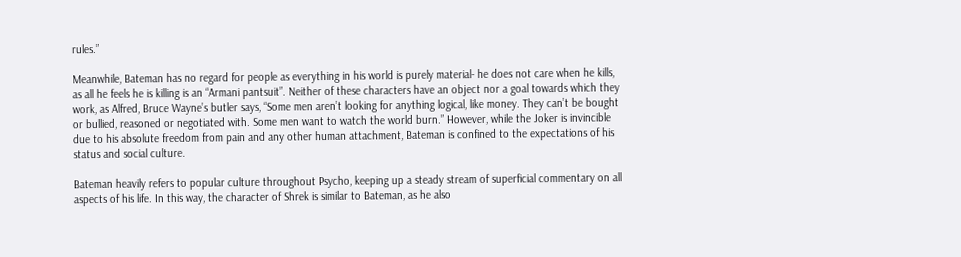rules.”

Meanwhile, Bateman has no regard for people as everything in his world is purely material- he does not care when he kills, as all he feels he is killing is an “Armani pantsuit”. Neither of these characters have an object nor a goal towards which they work, as Alfred, Bruce Wayne’s butler says, “Some men aren’t looking for anything logical, like money. They can’t be bought or bullied, reasoned or negotiated with. Some men want to watch the world burn.” However, while the Joker is invincible due to his absolute freedom from pain and any other human attachment, Bateman is confined to the expectations of his status and social culture.

Bateman heavily refers to popular culture throughout Psycho, keeping up a steady stream of superficial commentary on all aspects of his life. In this way, the character of Shrek is similar to Bateman, as he also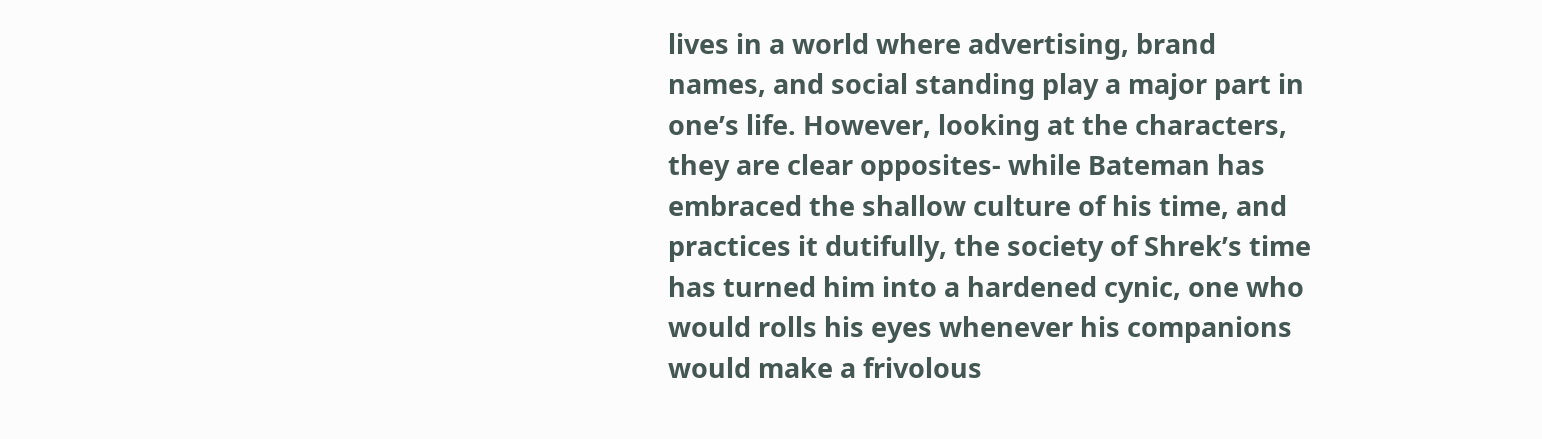lives in a world where advertising, brand names, and social standing play a major part in one’s life. However, looking at the characters, they are clear opposites- while Bateman has embraced the shallow culture of his time, and practices it dutifully, the society of Shrek’s time has turned him into a hardened cynic, one who would rolls his eyes whenever his companions would make a frivolous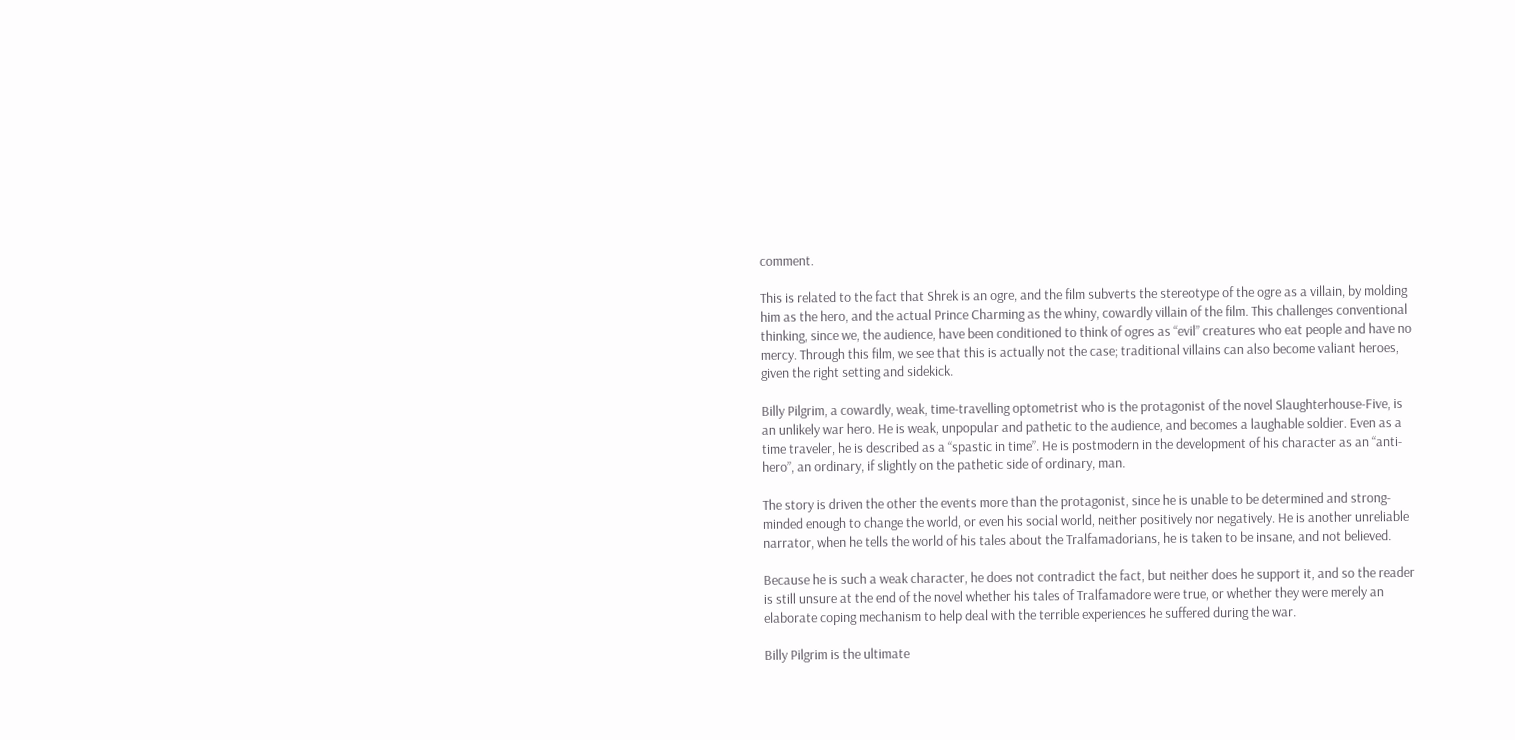comment.

This is related to the fact that Shrek is an ogre, and the film subverts the stereotype of the ogre as a villain, by molding him as the hero, and the actual Prince Charming as the whiny, cowardly villain of the film. This challenges conventional thinking, since we, the audience, have been conditioned to think of ogres as “evil” creatures who eat people and have no mercy. Through this film, we see that this is actually not the case; traditional villains can also become valiant heroes, given the right setting and sidekick.

Billy Pilgrim, a cowardly, weak, time-travelling optometrist who is the protagonist of the novel Slaughterhouse-Five, is an unlikely war hero. He is weak, unpopular and pathetic to the audience, and becomes a laughable soldier. Even as a time traveler, he is described as a “spastic in time”. He is postmodern in the development of his character as an “anti-hero”, an ordinary, if slightly on the pathetic side of ordinary, man.

The story is driven the other the events more than the protagonist, since he is unable to be determined and strong-minded enough to change the world, or even his social world, neither positively nor negatively. He is another unreliable narrator, when he tells the world of his tales about the Tralfamadorians, he is taken to be insane, and not believed.

Because he is such a weak character, he does not contradict the fact, but neither does he support it, and so the reader is still unsure at the end of the novel whether his tales of Tralfamadore were true, or whether they were merely an elaborate coping mechanism to help deal with the terrible experiences he suffered during the war.

Billy Pilgrim is the ultimate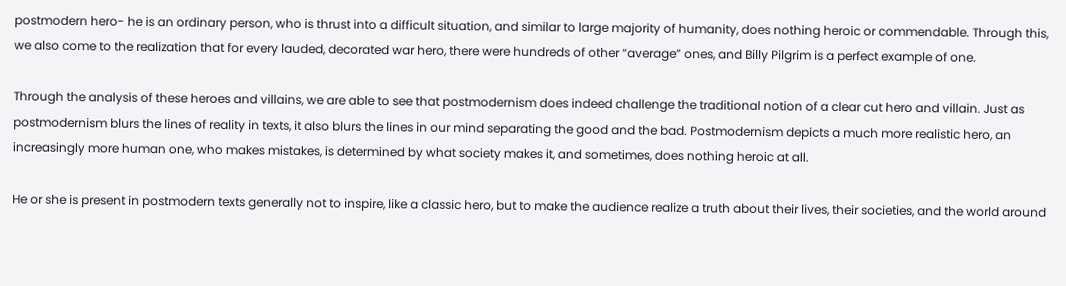postmodern hero- he is an ordinary person, who is thrust into a difficult situation, and similar to large majority of humanity, does nothing heroic or commendable. Through this, we also come to the realization that for every lauded, decorated war hero, there were hundreds of other “average” ones, and Billy Pilgrim is a perfect example of one.

Through the analysis of these heroes and villains, we are able to see that postmodernism does indeed challenge the traditional notion of a clear cut hero and villain. Just as postmodernism blurs the lines of reality in texts, it also blurs the lines in our mind separating the good and the bad. Postmodernism depicts a much more realistic hero, an increasingly more human one, who makes mistakes, is determined by what society makes it, and sometimes, does nothing heroic at all.

He or she is present in postmodern texts generally not to inspire, like a classic hero, but to make the audience realize a truth about their lives, their societies, and the world around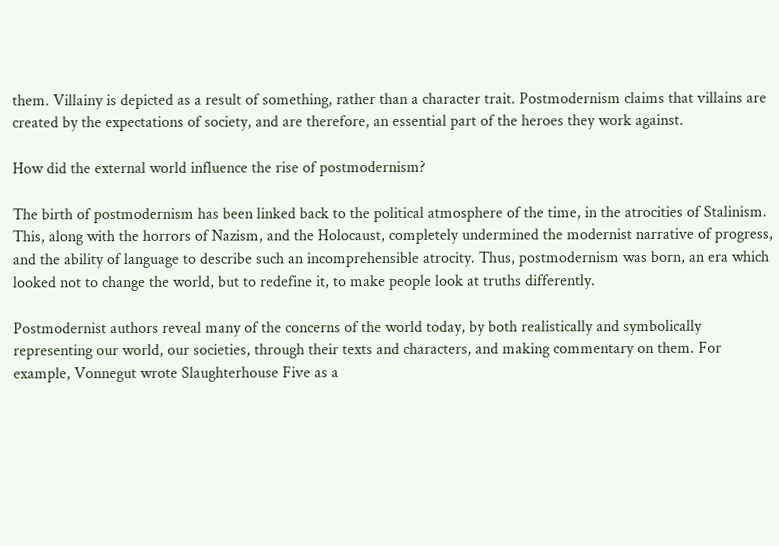them. Villainy is depicted as a result of something, rather than a character trait. Postmodernism claims that villains are created by the expectations of society, and are therefore, an essential part of the heroes they work against.

How did the external world influence the rise of postmodernism?

The birth of postmodernism has been linked back to the political atmosphere of the time, in the atrocities of Stalinism. This, along with the horrors of Nazism, and the Holocaust, completely undermined the modernist narrative of progress, and the ability of language to describe such an incomprehensible atrocity. Thus, postmodernism was born, an era which looked not to change the world, but to redefine it, to make people look at truths differently.

Postmodernist authors reveal many of the concerns of the world today, by both realistically and symbolically representing our world, our societies, through their texts and characters, and making commentary on them. For example, Vonnegut wrote Slaughterhouse Five as a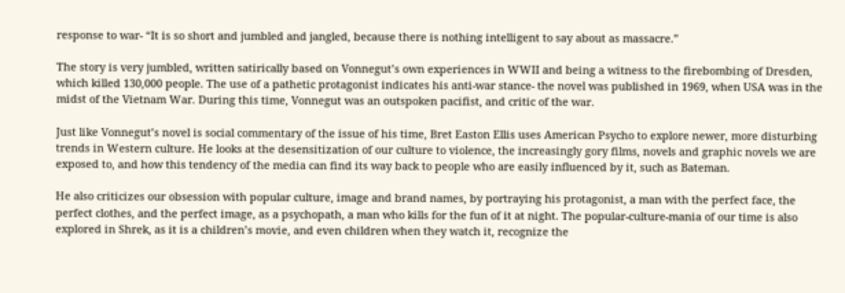response to war- “It is so short and jumbled and jangled, because there is nothing intelligent to say about as massacre.”

The story is very jumbled, written satirically based on Vonnegut’s own experiences in WWII and being a witness to the firebombing of Dresden, which killed 130,000 people. The use of a pathetic protagonist indicates his anti-war stance- the novel was published in 1969, when USA was in the midst of the Vietnam War. During this time, Vonnegut was an outspoken pacifist, and critic of the war.

Just like Vonnegut’s novel is social commentary of the issue of his time, Bret Easton Ellis uses American Psycho to explore newer, more disturbing trends in Western culture. He looks at the desensitization of our culture to violence, the increasingly gory films, novels and graphic novels we are exposed to, and how this tendency of the media can find its way back to people who are easily influenced by it, such as Bateman.

He also criticizes our obsession with popular culture, image and brand names, by portraying his protagonist, a man with the perfect face, the perfect clothes, and the perfect image, as a psychopath, a man who kills for the fun of it at night. The popular-culture-mania of our time is also explored in Shrek, as it is a children’s movie, and even children when they watch it, recognize the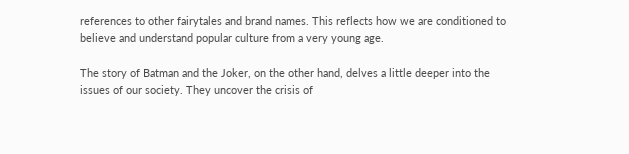references to other fairytales and brand names. This reflects how we are conditioned to believe and understand popular culture from a very young age.

The story of Batman and the Joker, on the other hand, delves a little deeper into the issues of our society. They uncover the crisis of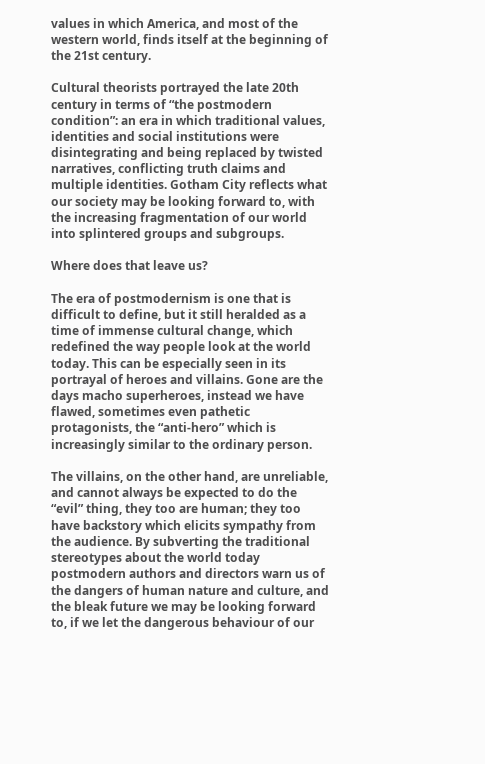values in which America, and most of the western world, finds itself at the beginning of the 21st century.

Cultural theorists portrayed the late 20th century in terms of “the postmodern condition”: an era in which traditional values, identities and social institutions were disintegrating and being replaced by twisted narratives, conflicting truth claims and multiple identities. Gotham City reflects what our society may be looking forward to, with the increasing fragmentation of our world into splintered groups and subgroups.

Where does that leave us?

The era of postmodernism is one that is difficult to define, but it still heralded as a time of immense cultural change, which redefined the way people look at the world today. This can be especially seen in its portrayal of heroes and villains. Gone are the days macho superheroes, instead we have flawed, sometimes even pathetic protagonists, the “anti-hero” which is increasingly similar to the ordinary person.

The villains, on the other hand, are unreliable, and cannot always be expected to do the “evil” thing, they too are human; they too have backstory which elicits sympathy from the audience. By subverting the traditional stereotypes about the world today postmodern authors and directors warn us of the dangers of human nature and culture, and the bleak future we may be looking forward to, if we let the dangerous behaviour of our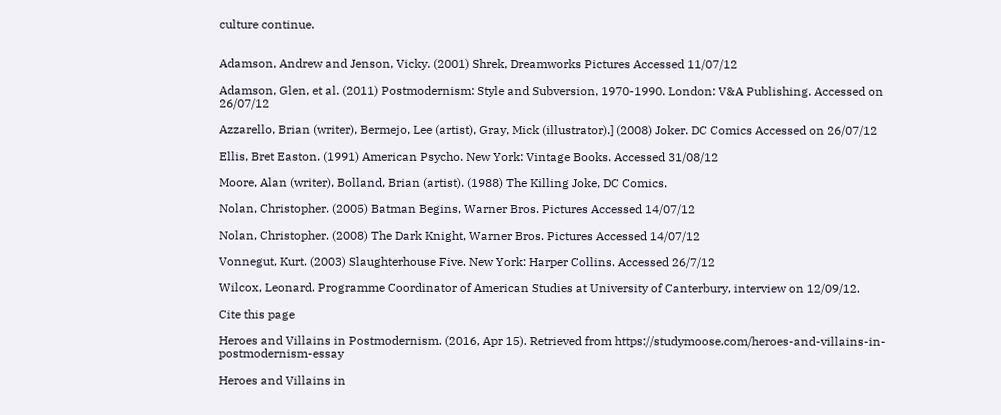culture continue.


Adamson, Andrew and Jenson, Vicky. (2001) Shrek, Dreamworks Pictures Accessed 11/07/12

Adamson, Glen, et al. (2011) Postmodernism: Style and Subversion, 1970-1990. London: V&A Publishing. Accessed on 26/07/12

Azzarello, Brian (writer), Bermejo, Lee (artist), Gray, Mick (illustrator).] (2008) Joker. DC Comics Accessed on 26/07/12

Ellis, Bret Easton. (1991) American Psycho. New York: Vintage Books. Accessed 31/08/12

Moore, Alan (writer), Bolland, Brian (artist). (1988) The Killing Joke, DC Comics.

Nolan, Christopher. (2005) Batman Begins, Warner Bros. Pictures Accessed 14/07/12

Nolan, Christopher. (2008) The Dark Knight, Warner Bros. Pictures Accessed 14/07/12

Vonnegut, Kurt. (2003) Slaughterhouse Five. New York: Harper Collins. Accessed 26/7/12

Wilcox, Leonard. Programme Coordinator of American Studies at University of Canterbury, interview on 12/09/12.

Cite this page

Heroes and Villains in Postmodernism. (2016, Apr 15). Retrieved from https://studymoose.com/heroes-and-villains-in-postmodernism-essay

Heroes and Villains in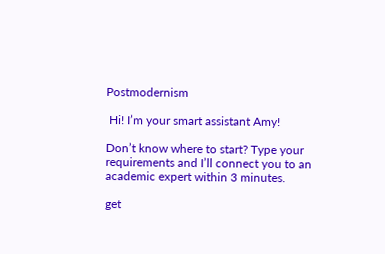Postmodernism

 Hi! I’m your smart assistant Amy!

Don’t know where to start? Type your requirements and I’ll connect you to an academic expert within 3 minutes.

get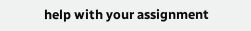help with your assignment